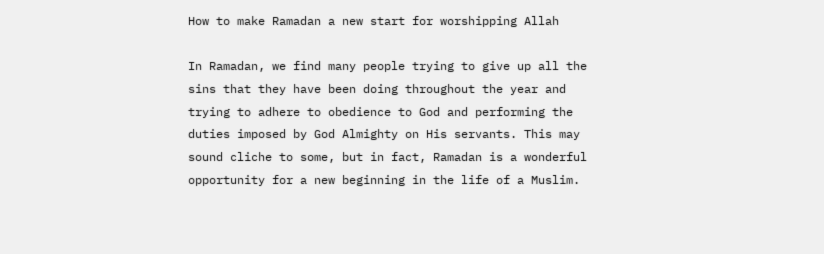How to make Ramadan a new start for worshipping Allah

In Ramadan, we find many people trying to give up all the sins that they have been doing throughout the year and trying to adhere to obedience to God and performing the duties imposed by God Almighty on His servants. This may sound cliche to some, but in fact, Ramadan is a wonderful opportunity for a new beginning in the life of a Muslim.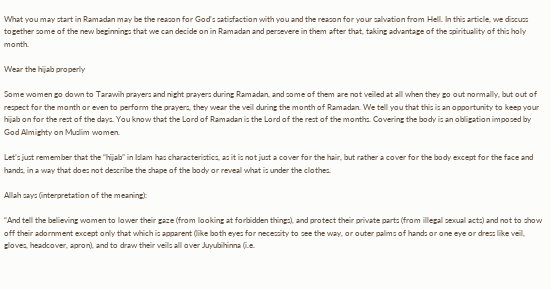What you may start in Ramadan may be the reason for God’s satisfaction with you and the reason for your salvation from Hell. In this article, we discuss together some of the new beginnings that we can decide on in Ramadan and persevere in them after that, taking advantage of the spirituality of this holy month.

Wear the hijab properly

Some women go down to Tarawih prayers and night prayers during Ramadan, and some of them are not veiled at all when they go out normally, but out of respect for the month or even to perform the prayers, they wear the veil during the month of Ramadan. We tell you that this is an opportunity to keep your hijab on for the rest of the days. You know that the Lord of Ramadan is the Lord of the rest of the months. Covering the body is an obligation imposed by God Almighty on Muslim women.

Let’s just remember that the “hijab” in Islam has characteristics, as it is not just a cover for the hair, but rather a cover for the body except for the face and hands, in a way that does not describe the shape of the body or reveal what is under the clothes.

Allah says (interpretation of the meaning):

“And tell the believing women to lower their gaze (from looking at forbidden things), and protect their private parts (from illegal sexual acts) and not to show off their adornment except only that which is apparent (like both eyes for necessity to see the way, or outer palms of hands or one eye or dress like veil, gloves, headcover, apron), and to draw their veils all over Juyubihinna (i.e.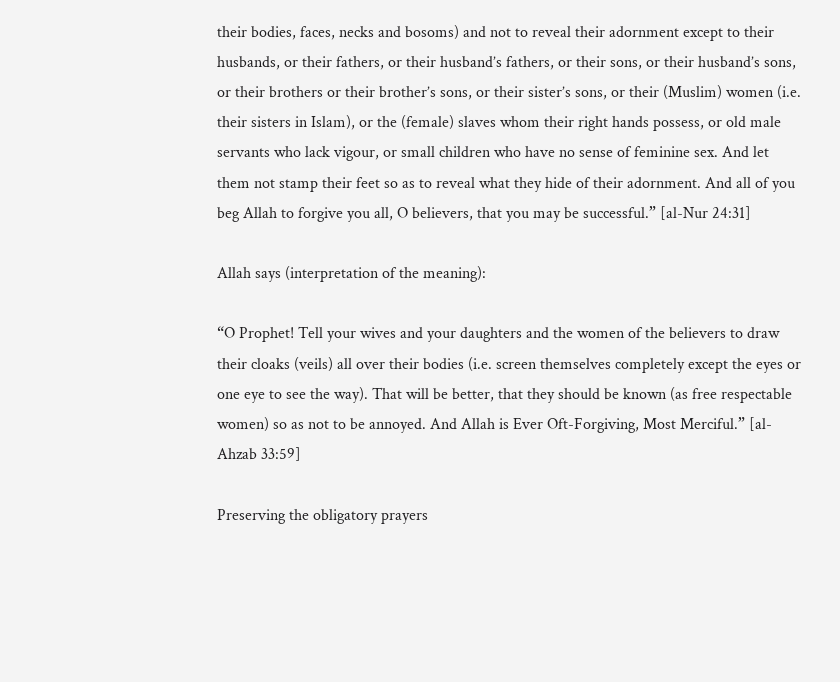their bodies, faces, necks and bosoms) and not to reveal their adornment except to their husbands, or their fathers, or their husband’s fathers, or their sons, or their husband’s sons, or their brothers or their brother’s sons, or their sister’s sons, or their (Muslim) women (i.e. their sisters in Islam), or the (female) slaves whom their right hands possess, or old male servants who lack vigour, or small children who have no sense of feminine sex. And let them not stamp their feet so as to reveal what they hide of their adornment. And all of you beg Allah to forgive you all, O believers, that you may be successful.” [al-Nur 24:31]

Allah says (interpretation of the meaning):

“O Prophet! Tell your wives and your daughters and the women of the believers to draw their cloaks (veils) all over their bodies (i.e. screen themselves completely except the eyes or one eye to see the way). That will be better, that they should be known (as free respectable women) so as not to be annoyed. And Allah is Ever Oft-Forgiving, Most Merciful.” [al-Ahzab 33:59]

Preserving the obligatory prayers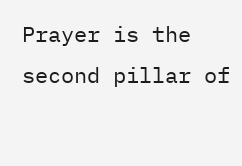Prayer is the second pillar of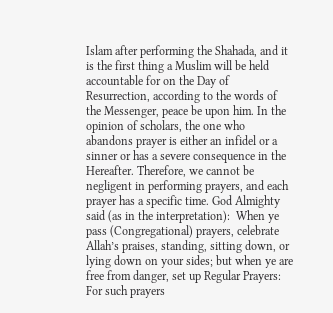Islam after performing the Shahada, and it is the first thing a Muslim will be held accountable for on the Day of Resurrection, according to the words of the Messenger, peace be upon him. In the opinion of scholars, the one who abandons prayer is either an infidel or a sinner or has a severe consequence in the Hereafter. Therefore, we cannot be negligent in performing prayers, and each prayer has a specific time. God Almighty said (as in the interpretation):  When ye pass (Congregational) prayers, celebrate Allah’s praises, standing, sitting down, or lying down on your sides; but when ye are free from danger, set up Regular Prayers: For such prayers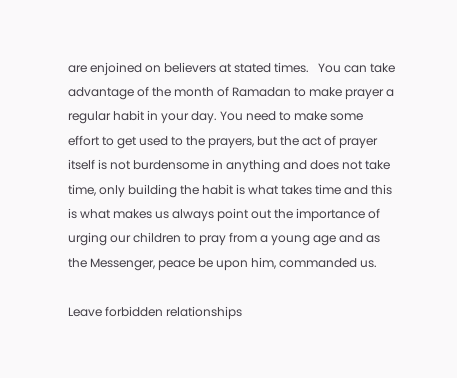are enjoined on believers at stated times.   You can take advantage of the month of Ramadan to make prayer a regular habit in your day. You need to make some effort to get used to the prayers, but the act of prayer itself is not burdensome in anything and does not take time, only building the habit is what takes time and this is what makes us always point out the importance of urging our children to pray from a young age and as the Messenger, peace be upon him, commanded us.

Leave forbidden relationships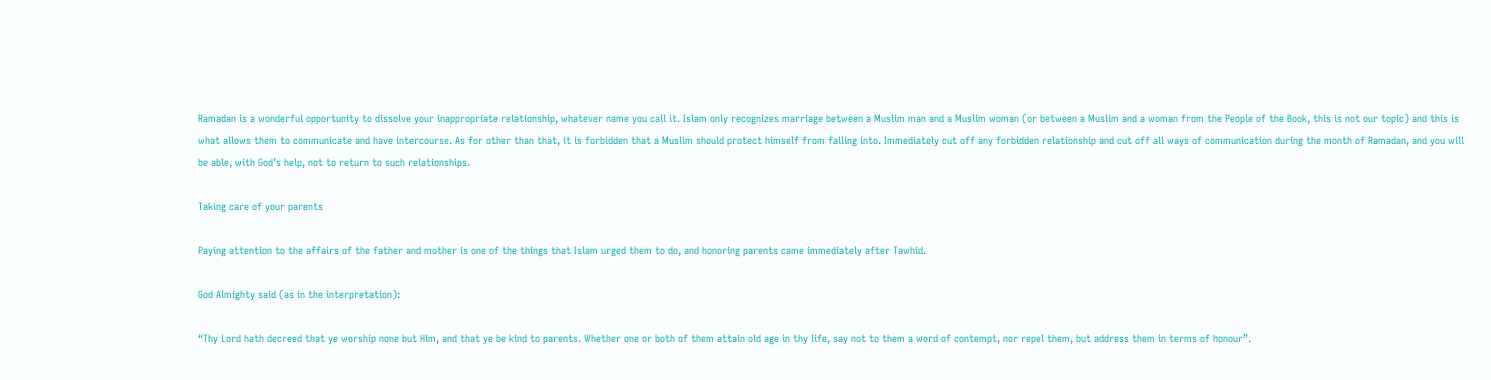Ramadan is a wonderful opportunity to dissolve your inappropriate relationship, whatever name you call it. Islam only recognizes marriage between a Muslim man and a Muslim woman (or between a Muslim and a woman from the People of the Book, this is not our topic) and this is what allows them to communicate and have intercourse. As for other than that, it is forbidden that a Muslim should protect himself from falling into. Immediately cut off any forbidden relationship and cut off all ways of communication during the month of Ramadan, and you will be able, with God’s help, not to return to such relationships.

Taking care of your parents

Paying attention to the affairs of the father and mother is one of the things that Islam urged them to do, and honoring parents came immediately after Tawhid.

God Almighty said (as in the interpretation):

“Thy Lord hath decreed that ye worship none but Him, and that ye be kind to parents. Whether one or both of them attain old age in thy life, say not to them a word of contempt, nor repel them, but address them in terms of honour”.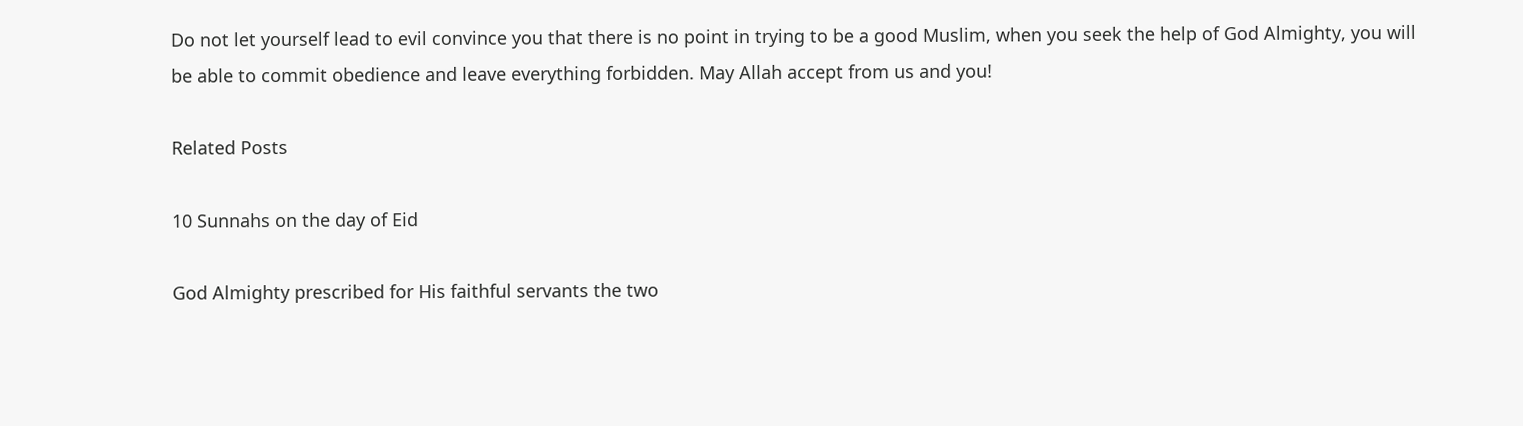Do not let yourself lead to evil convince you that there is no point in trying to be a good Muslim, when you seek the help of God Almighty, you will be able to commit obedience and leave everything forbidden. May Allah accept from us and you!

Related Posts

10 Sunnahs on the day of Eid

God Almighty prescribed for His faithful servants the two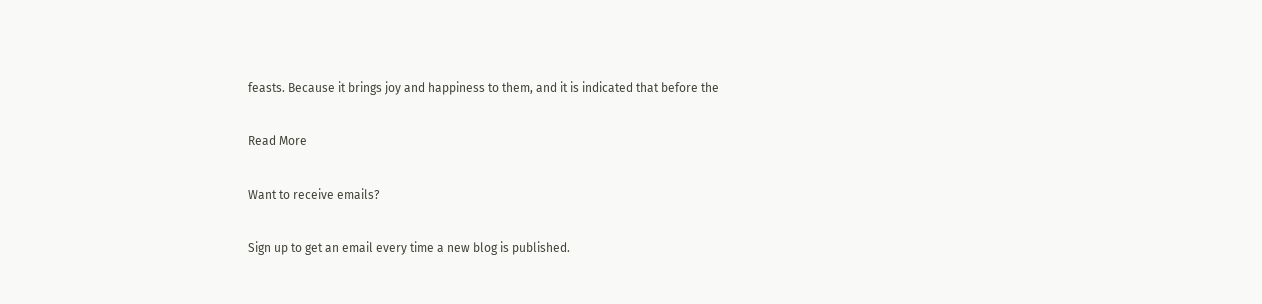feasts. Because it brings joy and happiness to them, and it is indicated that before the

Read More

Want to receive emails?

Sign up to get an email every time a new blog is published.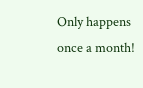Only happens once a month!